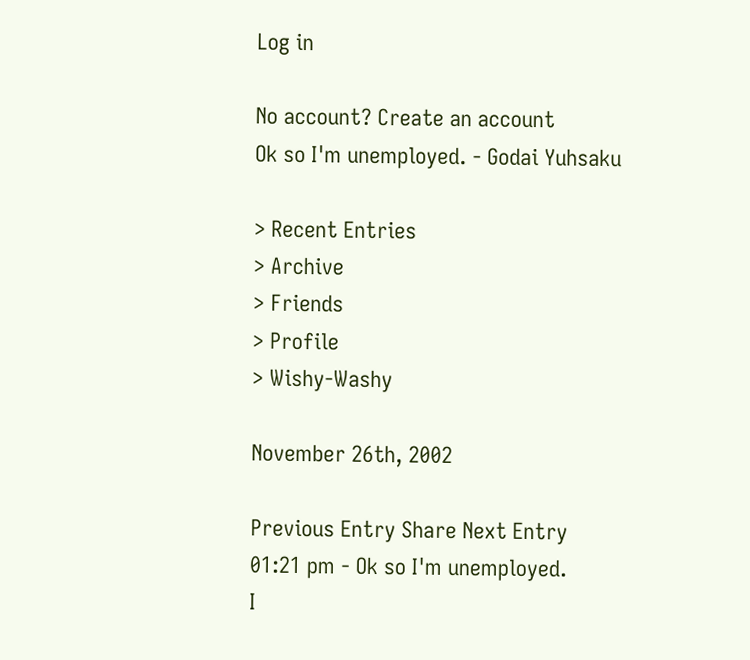Log in

No account? Create an account
Ok so I'm unemployed. - Godai Yuhsaku

> Recent Entries
> Archive
> Friends
> Profile
> Wishy-Washy

November 26th, 2002

Previous Entry Share Next Entry
01:21 pm - Ok so I'm unemployed.
I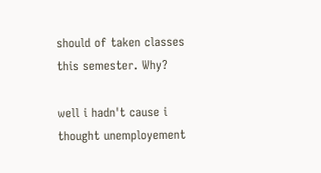should of taken classes this semester. Why?

well i hadn't cause i thought unemployement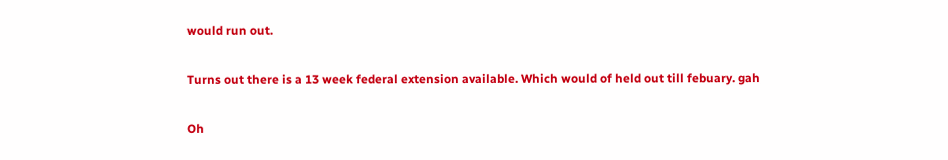would run out.

Turns out there is a 13 week federal extension available. Which would of held out till febuary. gah

Oh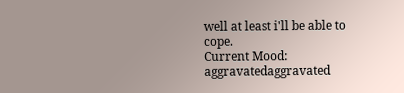well at least i'll be able to cope.
Current Mood: aggravatedaggravated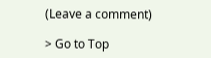(Leave a comment)

> Go to Top